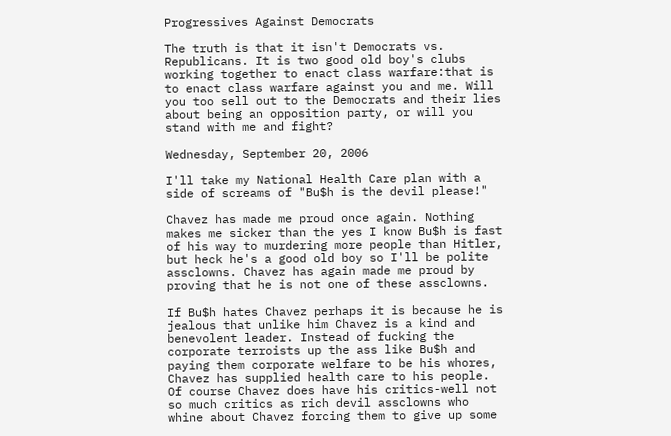Progressives Against Democrats

The truth is that it isn't Democrats vs. Republicans. It is two good old boy's clubs working together to enact class warfare:that is to enact class warfare against you and me. Will you too sell out to the Democrats and their lies about being an opposition party, or will you stand with me and fight?

Wednesday, September 20, 2006

I'll take my National Health Care plan with a side of screams of "Bu$h is the devil please!"

Chavez has made me proud once again. Nothing makes me sicker than the yes I know Bu$h is fast of his way to murdering more people than Hitler, but heck he's a good old boy so I'll be polite assclowns. Chavez has again made me proud by proving that he is not one of these assclowns.

If Bu$h hates Chavez perhaps it is because he is jealous that unlike him Chavez is a kind and benevolent leader. Instead of fucking the corporate terroists up the ass like Bu$h and paying them corporate welfare to be his whores, Chavez has supplied health care to his people. Of course Chavez does have his critics-well not so much critics as rich devil assclowns who whine about Chavez forcing them to give up some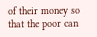of their money so that the poor can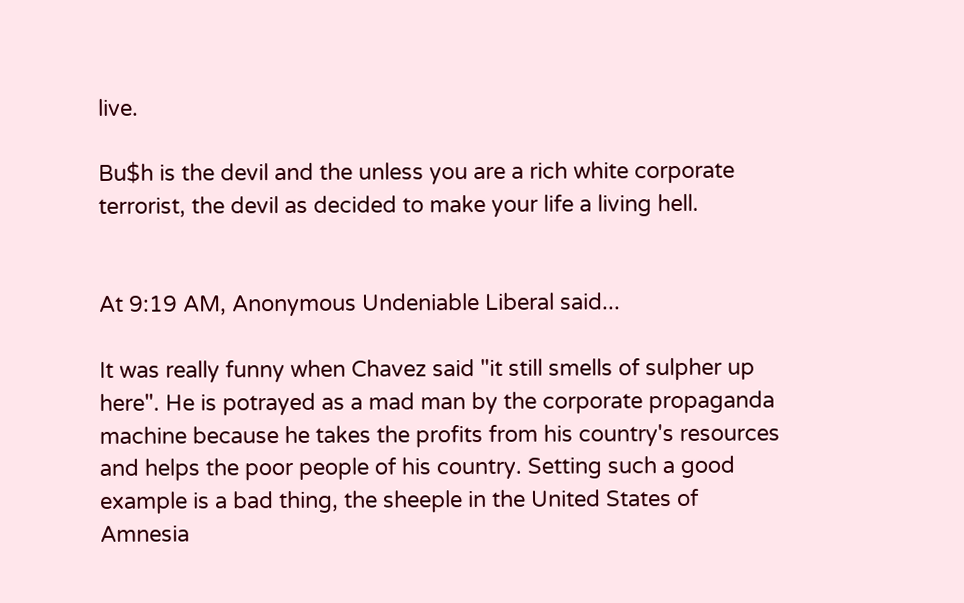live.

Bu$h is the devil and the unless you are a rich white corporate terrorist, the devil as decided to make your life a living hell.


At 9:19 AM, Anonymous Undeniable Liberal said...

It was really funny when Chavez said "it still smells of sulpher up here". He is potrayed as a mad man by the corporate propaganda machine because he takes the profits from his country's resources and helps the poor people of his country. Setting such a good example is a bad thing, the sheeple in the United States of Amnesia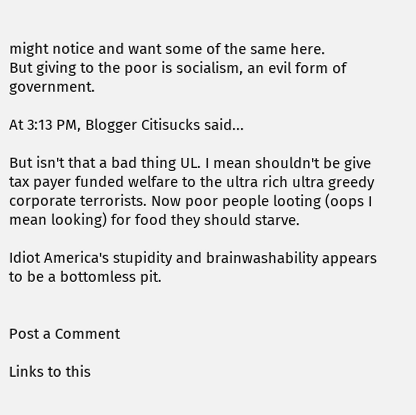might notice and want some of the same here.
But giving to the poor is socialism, an evil form of government.

At 3:13 PM, Blogger Citisucks said...

But isn't that a bad thing UL. I mean shouldn't be give tax payer funded welfare to the ultra rich ultra greedy corporate terrorists. Now poor people looting (oops I mean looking) for food they should starve.

Idiot America's stupidity and brainwashability appears to be a bottomless pit.


Post a Comment

Links to this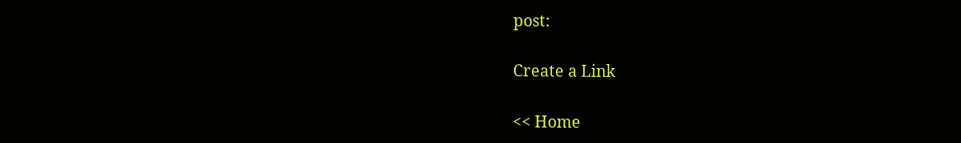post:

Create a Link

<< Home